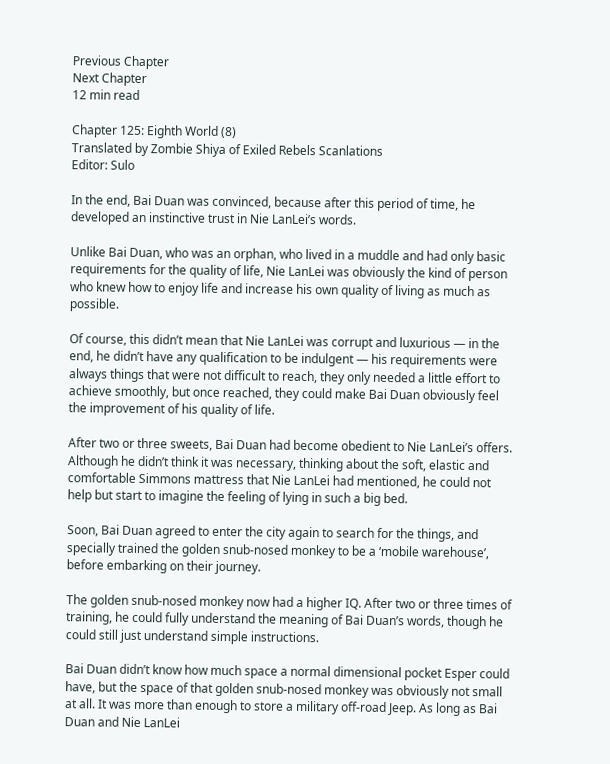Previous Chapter
Next Chapter
12 min read

Chapter 125: Eighth World (8)
Translated by Zombie Shiya of Exiled Rebels Scanlations
Editor: Sulo

In the end, Bai Duan was convinced, because after this period of time, he developed an instinctive trust in Nie LanLei’s words.

Unlike Bai Duan, who was an orphan, who lived in a muddle and had only basic requirements for the quality of life, Nie LanLei was obviously the kind of person who knew how to enjoy life and increase his own quality of living as much as possible.

Of course, this didn’t mean that Nie LanLei was corrupt and luxurious — in the end, he didn’t have any qualification to be indulgent — his requirements were always things that were not difficult to reach, they only needed a little effort to achieve smoothly, but once reached, they could make Bai Duan obviously feel the improvement of his quality of life.

After two or three sweets, Bai Duan had become obedient to Nie LanLei’s offers. Although he didn’t think it was necessary, thinking about the soft, elastic and comfortable Simmons mattress that Nie LanLei had mentioned, he could not help but start to imagine the feeling of lying in such a big bed.

Soon, Bai Duan agreed to enter the city again to search for the things, and specially trained the golden snub-nosed monkey to be a ‘mobile warehouse’, before embarking on their journey.

The golden snub-nosed monkey now had a higher IQ. After two or three times of training, he could fully understand the meaning of Bai Duan’s words, though he could still just understand simple instructions.

Bai Duan didn’t know how much space a normal dimensional pocket Esper could have, but the space of that golden snub-nosed monkey was obviously not small at all. It was more than enough to store a military off-road Jeep. As long as Bai Duan and Nie LanLei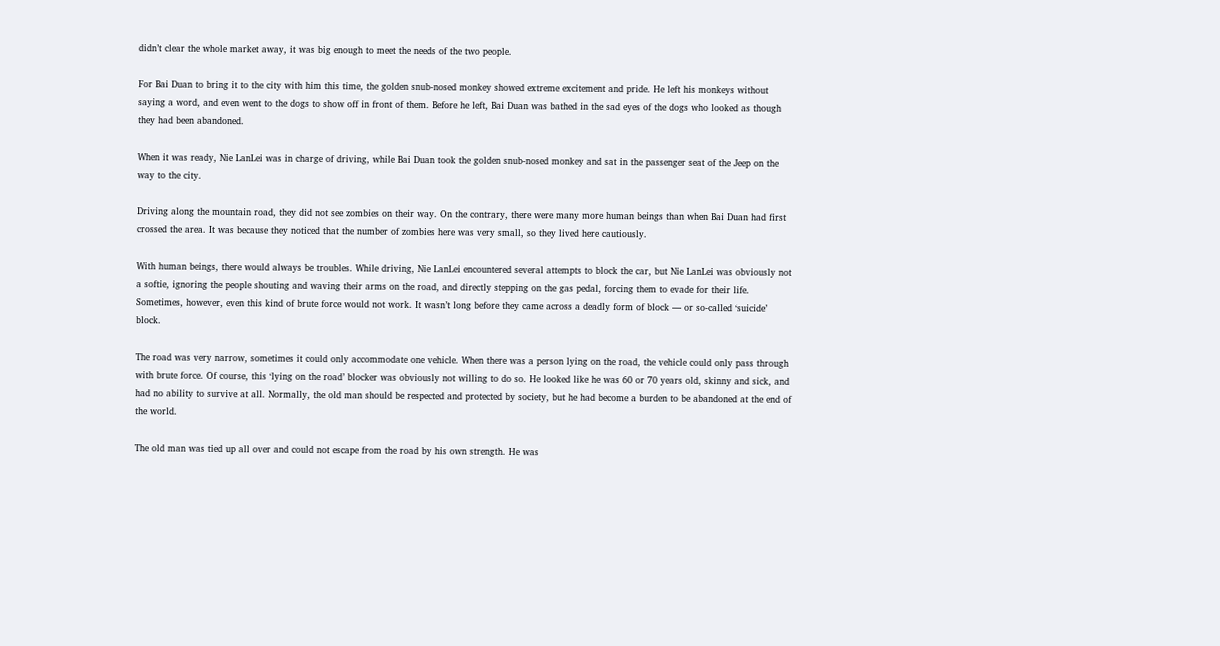didn’t clear the whole market away, it was big enough to meet the needs of the two people.

For Bai Duan to bring it to the city with him this time, the golden snub-nosed monkey showed extreme excitement and pride. He left his monkeys without saying a word, and even went to the dogs to show off in front of them. Before he left, Bai Duan was bathed in the sad eyes of the dogs who looked as though they had been abandoned.

When it was ready, Nie LanLei was in charge of driving, while Bai Duan took the golden snub-nosed monkey and sat in the passenger seat of the Jeep on the way to the city.

Driving along the mountain road, they did not see zombies on their way. On the contrary, there were many more human beings than when Bai Duan had first crossed the area. It was because they noticed that the number of zombies here was very small, so they lived here cautiously.

With human beings, there would always be troubles. While driving, Nie LanLei encountered several attempts to block the car, but Nie LanLei was obviously not a softie, ignoring the people shouting and waving their arms on the road, and directly stepping on the gas pedal, forcing them to evade for their life. Sometimes, however, even this kind of brute force would not work. It wasn’t long before they came across a deadly form of block — or so-called ‘suicide’ block.

The road was very narrow, sometimes it could only accommodate one vehicle. When there was a person lying on the road, the vehicle could only pass through with brute force. Of course, this ‘lying on the road’ blocker was obviously not willing to do so. He looked like he was 60 or 70 years old, skinny and sick, and had no ability to survive at all. Normally, the old man should be respected and protected by society, but he had become a burden to be abandoned at the end of the world.

The old man was tied up all over and could not escape from the road by his own strength. He was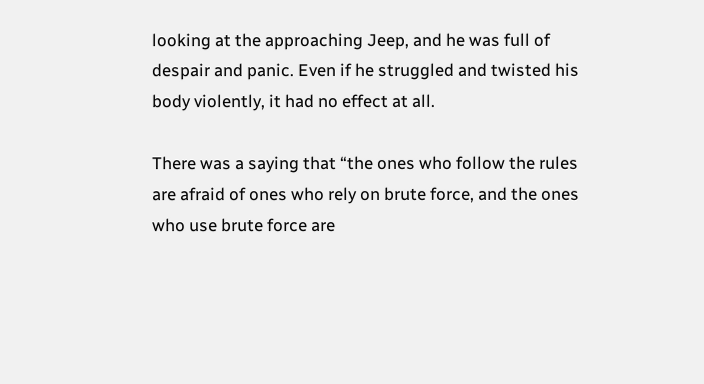looking at the approaching Jeep, and he was full of despair and panic. Even if he struggled and twisted his body violently, it had no effect at all.

There was a saying that “the ones who follow the rules are afraid of ones who rely on brute force, and the ones who use brute force are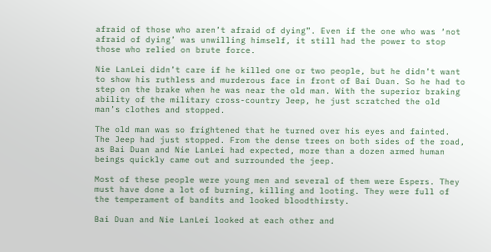afraid of those who aren’t afraid of dying”. Even if the one who was ‘not afraid of dying’ was unwilling himself, it still had the power to stop those who relied on brute force.

Nie LanLei didn’t care if he killed one or two people, but he didn’t want to show his ruthless and murderous face in front of Bai Duan. So he had to step on the brake when he was near the old man. With the superior braking ability of the military cross-country Jeep, he just scratched the old man’s clothes and stopped.

The old man was so frightened that he turned over his eyes and fainted. The Jeep had just stopped. From the dense trees on both sides of the road, as Bai Duan and Nie LanLei had expected, more than a dozen armed human beings quickly came out and surrounded the jeep.

Most of these people were young men and several of them were Espers. They must have done a lot of burning, killing and looting. They were full of the temperament of bandits and looked bloodthirsty.

Bai Duan and Nie LanLei looked at each other and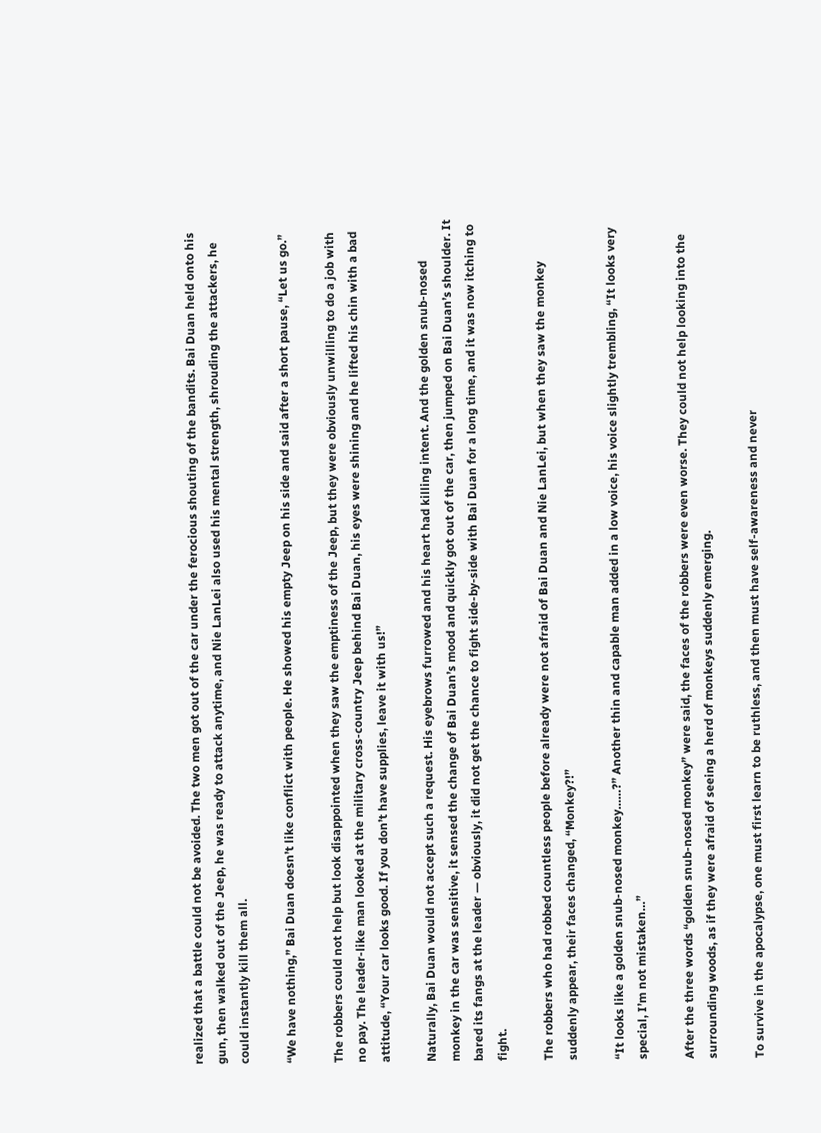realized that a battle could not be avoided. The two men got out of the car under the ferocious shouting of the bandits. Bai Duan held onto his gun, then walked out of the Jeep, he was ready to attack anytime, and Nie LanLei also used his mental strength, shrouding the attackers, he could instantly kill them all.

“We have nothing,” Bai Duan doesn’t like conflict with people. He showed his empty Jeep on his side and said after a short pause, “Let us go.”

The robbers could not help but look disappointed when they saw the emptiness of the Jeep, but they were obviously unwilling to do a job with no pay. The leader-like man looked at the military cross-country Jeep behind Bai Duan, his eyes were shining and he lifted his chin with a bad attitude, “Your car looks good. If you don’t have supplies, leave it with us!”

Naturally, Bai Duan would not accept such a request. His eyebrows furrowed and his heart had killing intent. And the golden snub-nosed monkey in the car was sensitive, it sensed the change of Bai Duan’s mood and quickly got out of the car, then jumped on Bai Duan’s shoulder. It bared its fangs at the leader — obviously, it did not get the chance to fight side-by-side with Bai Duan for a long time, and it was now itching to fight.

The robbers who had robbed countless people before already were not afraid of Bai Duan and Nie LanLei, but when they saw the monkey suddenly appear, their faces changed, “Monkey?!”

“It looks like a golden snub-nosed monkey……?” Another thin and capable man added in a low voice, his voice slightly trembling, “It looks very special, I’m not mistaken…”

After the three words “golden snub-nosed monkey” were said, the faces of the robbers were even worse. They could not help looking into the surrounding woods, as if they were afraid of seeing a herd of monkeys suddenly emerging.

To survive in the apocalypse, one must first learn to be ruthless, and then must have self-awareness and never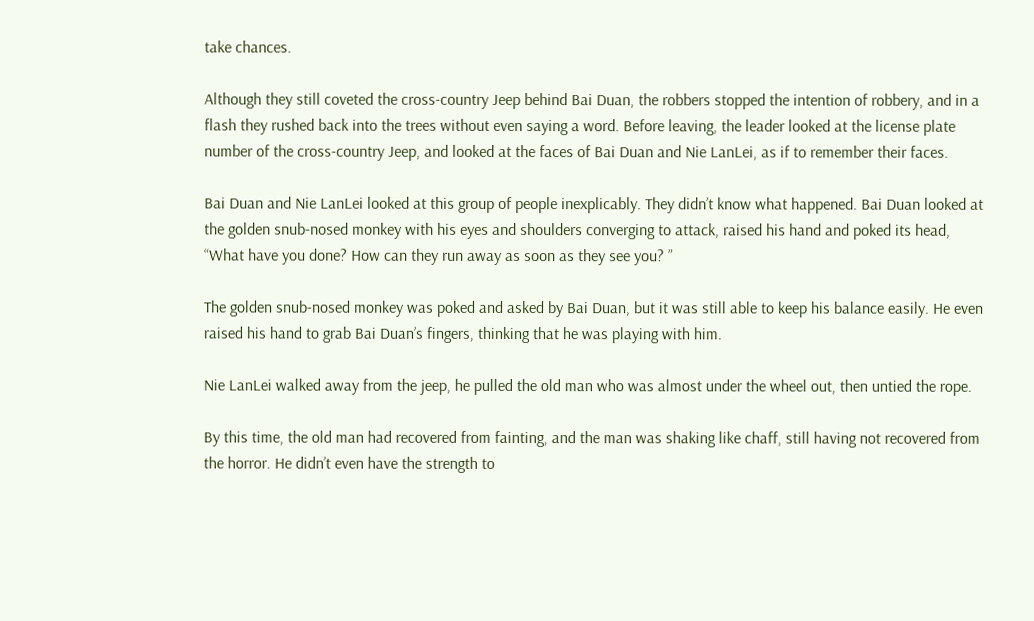take chances.

Although they still coveted the cross-country Jeep behind Bai Duan, the robbers stopped the intention of robbery, and in a flash they rushed back into the trees without even saying a word. Before leaving, the leader looked at the license plate number of the cross-country Jeep, and looked at the faces of Bai Duan and Nie LanLei, as if to remember their faces.

Bai Duan and Nie LanLei looked at this group of people inexplicably. They didn’t know what happened. Bai Duan looked at the golden snub-nosed monkey with his eyes and shoulders converging to attack, raised his hand and poked its head, “What have you done? How can they run away as soon as they see you? ”

The golden snub-nosed monkey was poked and asked by Bai Duan, but it was still able to keep his balance easily. He even raised his hand to grab Bai Duan’s fingers, thinking that he was playing with him.

Nie LanLei walked away from the jeep, he pulled the old man who was almost under the wheel out, then untied the rope.

By this time, the old man had recovered from fainting, and the man was shaking like chaff, still having not recovered from the horror. He didn’t even have the strength to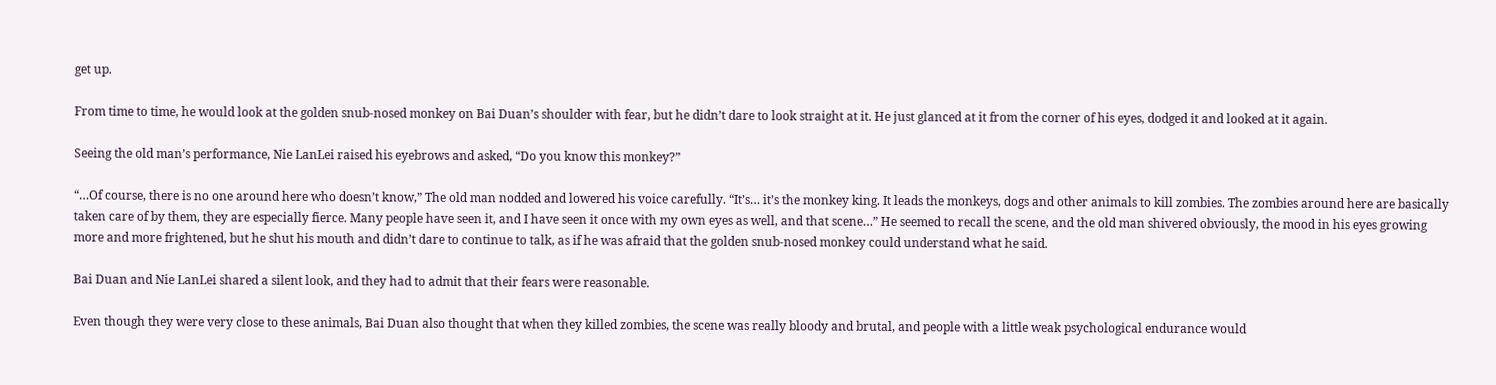get up.

From time to time, he would look at the golden snub-nosed monkey on Bai Duan’s shoulder with fear, but he didn’t dare to look straight at it. He just glanced at it from the corner of his eyes, dodged it and looked at it again.

Seeing the old man’s performance, Nie LanLei raised his eyebrows and asked, “Do you know this monkey?”

“…Of course, there is no one around here who doesn’t know,” The old man nodded and lowered his voice carefully. “It’s… it’s the monkey king. It leads the monkeys, dogs and other animals to kill zombies. The zombies around here are basically taken care of by them, they are especially fierce. Many people have seen it, and I have seen it once with my own eyes as well, and that scene…” He seemed to recall the scene, and the old man shivered obviously, the mood in his eyes growing more and more frightened, but he shut his mouth and didn’t dare to continue to talk, as if he was afraid that the golden snub-nosed monkey could understand what he said.

Bai Duan and Nie LanLei shared a silent look, and they had to admit that their fears were reasonable.

Even though they were very close to these animals, Bai Duan also thought that when they killed zombies, the scene was really bloody and brutal, and people with a little weak psychological endurance would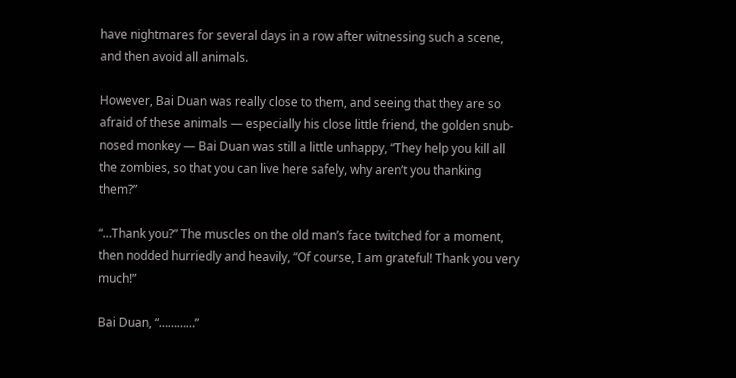have nightmares for several days in a row after witnessing such a scene, and then avoid all animals.

However, Bai Duan was really close to them, and seeing that they are so afraid of these animals — especially his close little friend, the golden snub-nosed monkey — Bai Duan was still a little unhappy, “They help you kill all the zombies, so that you can live here safely, why aren’t you thanking them?”

“…Thank you?” The muscles on the old man’s face twitched for a moment, then nodded hurriedly and heavily, “Of course, I am grateful! Thank you very much!”

Bai Duan, “…………”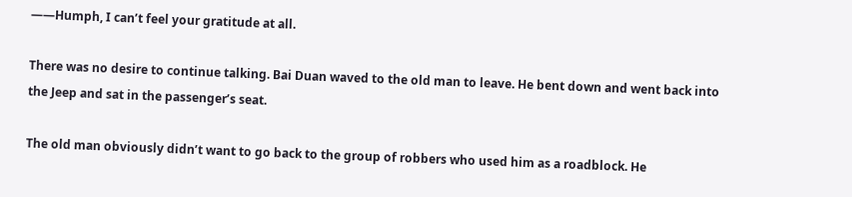——Humph, I can’t feel your gratitude at all.

There was no desire to continue talking. Bai Duan waved to the old man to leave. He bent down and went back into the Jeep and sat in the passenger’s seat.

The old man obviously didn’t want to go back to the group of robbers who used him as a roadblock. He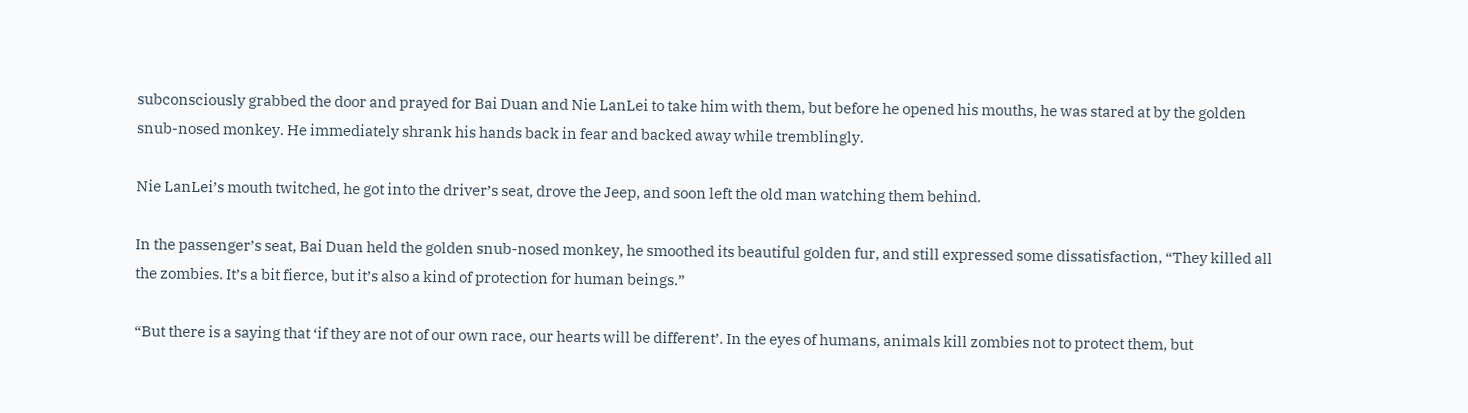subconsciously grabbed the door and prayed for Bai Duan and Nie LanLei to take him with them, but before he opened his mouths, he was stared at by the golden snub-nosed monkey. He immediately shrank his hands back in fear and backed away while tremblingly.

Nie LanLei’s mouth twitched, he got into the driver’s seat, drove the Jeep, and soon left the old man watching them behind.

In the passenger’s seat, Bai Duan held the golden snub-nosed monkey, he smoothed its beautiful golden fur, and still expressed some dissatisfaction, “They killed all the zombies. It’s a bit fierce, but it’s also a kind of protection for human beings.”

“But there is a saying that ‘if they are not of our own race, our hearts will be different’. In the eyes of humans, animals kill zombies not to protect them, but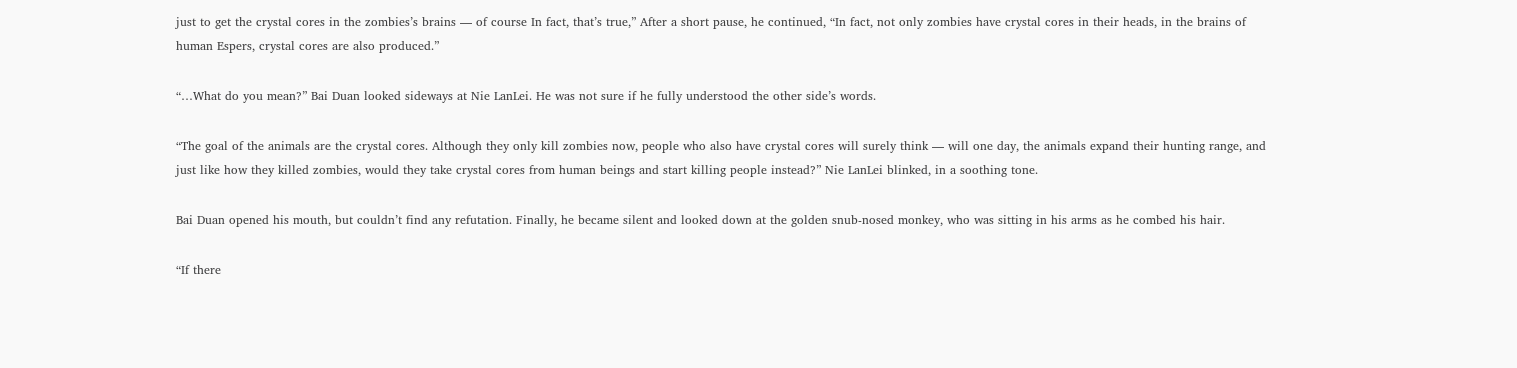just to get the crystal cores in the zombies’s brains — of course In fact, that’s true,” After a short pause, he continued, “In fact, not only zombies have crystal cores in their heads, in the brains of human Espers, crystal cores are also produced.”

“…What do you mean?” Bai Duan looked sideways at Nie LanLei. He was not sure if he fully understood the other side’s words.

“The goal of the animals are the crystal cores. Although they only kill zombies now, people who also have crystal cores will surely think — will one day, the animals expand their hunting range, and just like how they killed zombies, would they take crystal cores from human beings and start killing people instead?” Nie LanLei blinked, in a soothing tone.

Bai Duan opened his mouth, but couldn’t find any refutation. Finally, he became silent and looked down at the golden snub-nosed monkey, who was sitting in his arms as he combed his hair.

“If there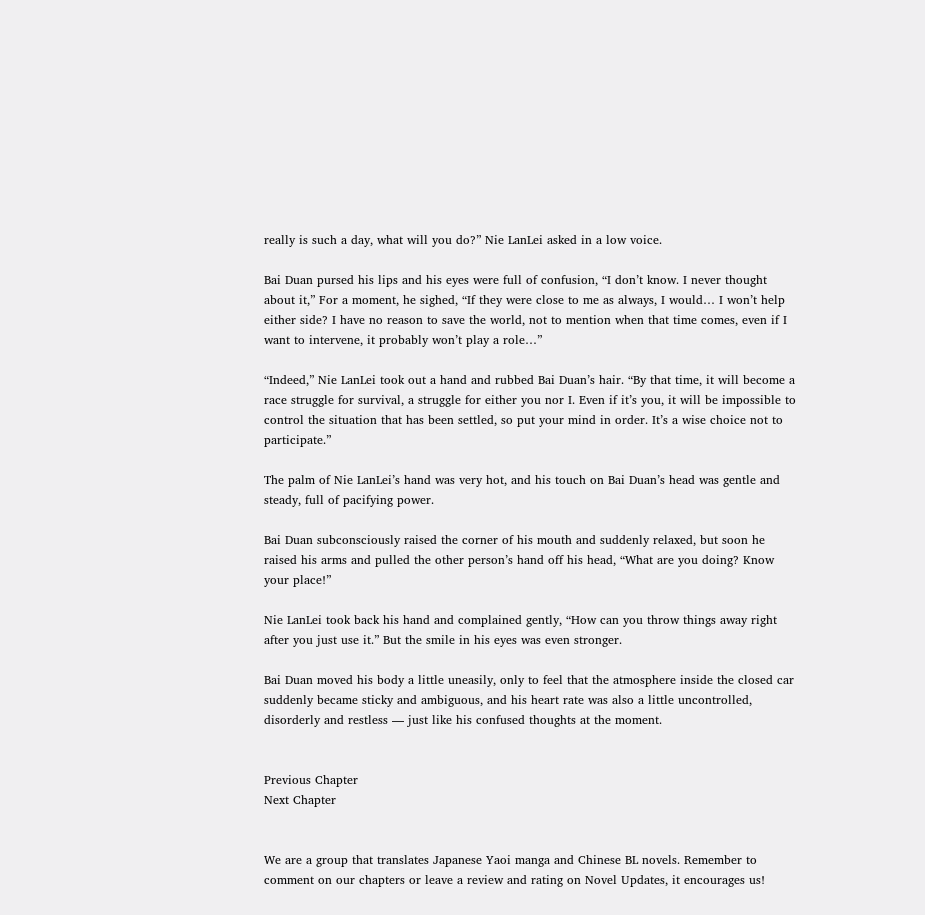really is such a day, what will you do?” Nie LanLei asked in a low voice.

Bai Duan pursed his lips and his eyes were full of confusion, “I don’t know. I never thought about it,” For a moment, he sighed, “If they were close to me as always, I would… I won’t help either side? I have no reason to save the world, not to mention when that time comes, even if I want to intervene, it probably won’t play a role…”

“Indeed,” Nie LanLei took out a hand and rubbed Bai Duan’s hair. “By that time, it will become a race struggle for survival, a struggle for either you nor I. Even if it’s you, it will be impossible to control the situation that has been settled, so put your mind in order. It’s a wise choice not to participate.”

The palm of Nie LanLei’s hand was very hot, and his touch on Bai Duan’s head was gentle and steady, full of pacifying power.

Bai Duan subconsciously raised the corner of his mouth and suddenly relaxed, but soon he raised his arms and pulled the other person’s hand off his head, “What are you doing? Know your place!”

Nie LanLei took back his hand and complained gently, “How can you throw things away right after you just use it.” But the smile in his eyes was even stronger.

Bai Duan moved his body a little uneasily, only to feel that the atmosphere inside the closed car suddenly became sticky and ambiguous, and his heart rate was also a little uncontrolled, disorderly and restless — just like his confused thoughts at the moment.


Previous Chapter
Next Chapter


We are a group that translates Japanese Yaoi manga and Chinese BL novels. Remember to comment on our chapters or leave a review and rating on Novel Updates, it encourages us!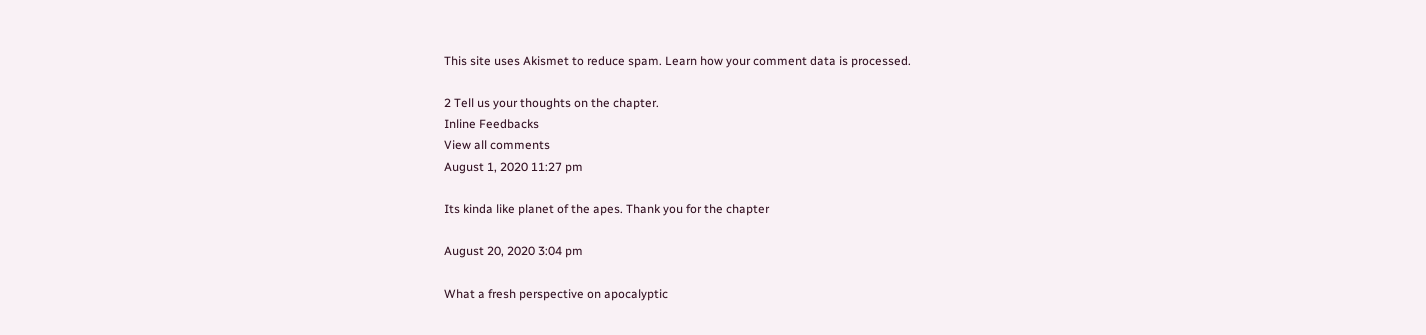This site uses Akismet to reduce spam. Learn how your comment data is processed.

2 Tell us your thoughts on the chapter.
Inline Feedbacks
View all comments
August 1, 2020 11:27 pm

Its kinda like planet of the apes. Thank you for the chapter

August 20, 2020 3:04 pm

What a fresh perspective on apocalyptic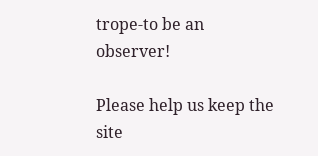trope-to be an observer!

Please help us keep the site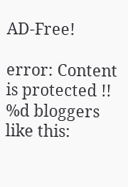AD-Free!

error: Content is protected !!
%d bloggers like this: